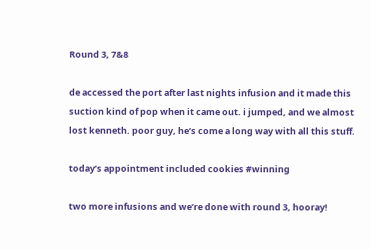Round 3, 7&8

de accessed the port after last nights infusion and it made this suction kind of pop when it came out. i jumped, and we almost lost kenneth. poor guy, he’s come a long way with all this stuff.

today’s appointment included cookies #winning

two more infusions and we’re done with round 3, hooray!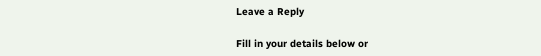Leave a Reply

Fill in your details below or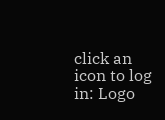click an icon to log in: Logo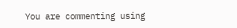You are commenting using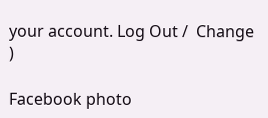your account. Log Out /  Change )

Facebook photo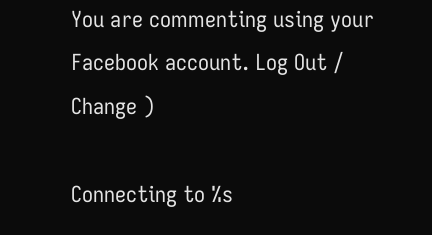You are commenting using your Facebook account. Log Out /  Change )

Connecting to %s